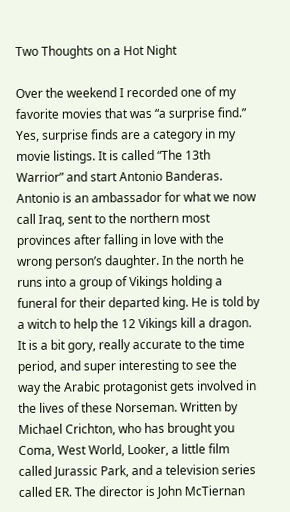Two Thoughts on a Hot Night

Over the weekend I recorded one of my favorite movies that was “a surprise find.” Yes, surprise finds are a category in my movie listings. It is called “The 13th Warrior” and start Antonio Banderas. Antonio is an ambassador for what we now call Iraq, sent to the northern most provinces after falling in love with the wrong person’s daughter. In the north he runs into a group of Vikings holding a funeral for their departed king. He is told by a witch to help the 12 Vikings kill a dragon.
It is a bit gory, really accurate to the time period, and super interesting to see the way the Arabic protagonist gets involved in the lives of these Norseman. Written by Michael Crichton, who has brought you Coma, West World, Looker, a little film called Jurassic Park, and a television series called ER. The director is John McTiernan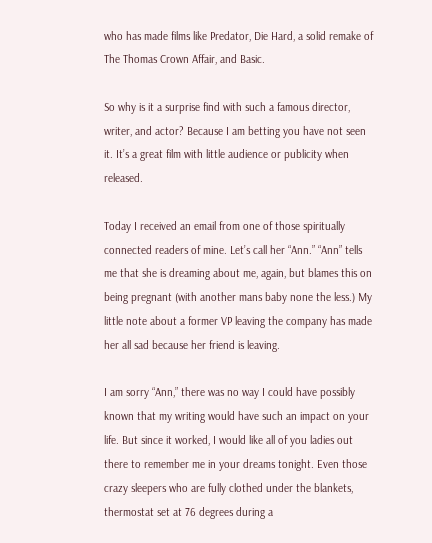who has made films like Predator, Die Hard, a solid remake of The Thomas Crown Affair, and Basic.

So why is it a surprise find with such a famous director, writer, and actor? Because I am betting you have not seen it. It’s a great film with little audience or publicity when released.

Today I received an email from one of those spiritually connected readers of mine. Let’s call her “Ann.” “Ann” tells me that she is dreaming about me, again, but blames this on being pregnant (with another mans baby none the less.) My little note about a former VP leaving the company has made her all sad because her friend is leaving.

I am sorry “Ann,” there was no way I could have possibly known that my writing would have such an impact on your life. But since it worked, I would like all of you ladies out there to remember me in your dreams tonight. Even those crazy sleepers who are fully clothed under the blankets, thermostat set at 76 degrees during a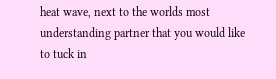heat wave, next to the worlds most understanding partner that you would like to tuck in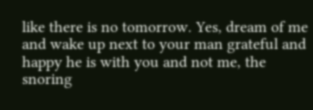like there is no tomorrow. Yes, dream of me and wake up next to your man grateful and happy he is with you and not me, the snoring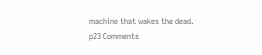machine that wakes the dead.
p23 Comments